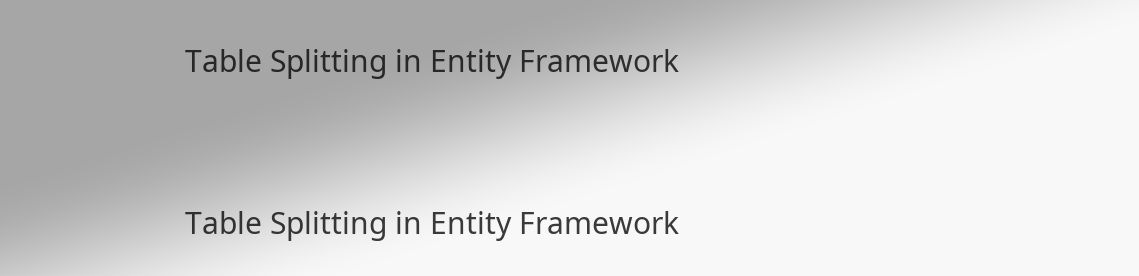Table Splitting in Entity Framework


Table Splitting in Entity Framework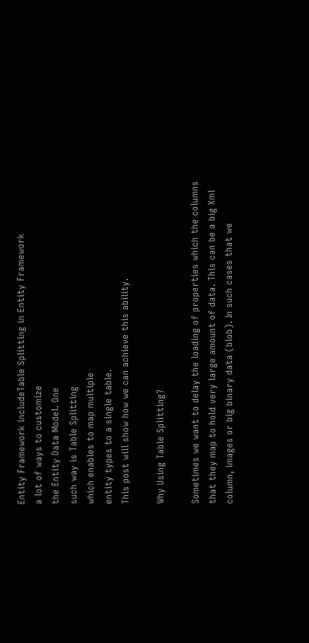Entity Framework includeTable Splitting in Entity Framework
a lot of ways to customize
the Entity Data Model. One
such way is Table Splitting
which enables to map multiple
entity types to a single table.
This post will show how we can achieve this ability.

Why Using Table Splitting?

Sometimes we want to delay the loading of properties which the columns
that they map to hold very large amount of data. This can be a big Xml
column, images or big binary data (blob). In such cases that we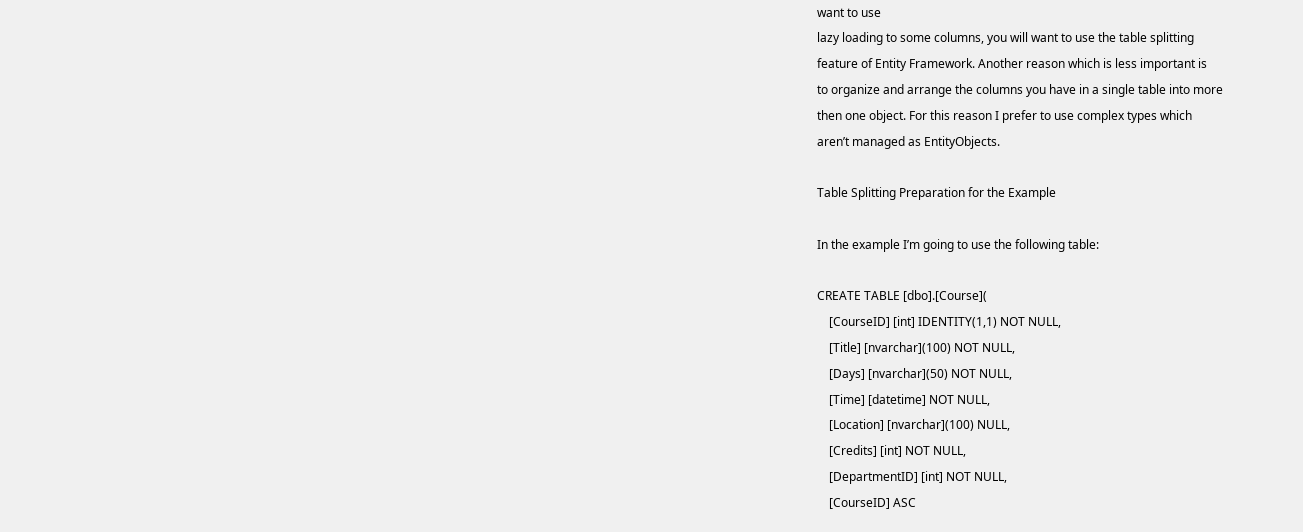want to use
lazy loading to some columns, you will want to use the table splitting
feature of Entity Framework. Another reason which is less important is
to organize and arrange the columns you have in a single table into more
then one object. For this reason I prefer to use complex types which
aren’t managed as EntityObjects.

Table Splitting Preparation for the Example

In the example I’m going to use the following table:

CREATE TABLE [dbo].[Course](
    [CourseID] [int] IDENTITY(1,1) NOT NULL,
    [Title] [nvarchar](100) NOT NULL,
    [Days] [nvarchar](50) NOT NULL,
    [Time] [datetime] NOT NULL,
    [Location] [nvarchar](100) NULL,
    [Credits] [int] NOT NULL,
    [DepartmentID] [int] NOT NULL,
    [CourseID] ASC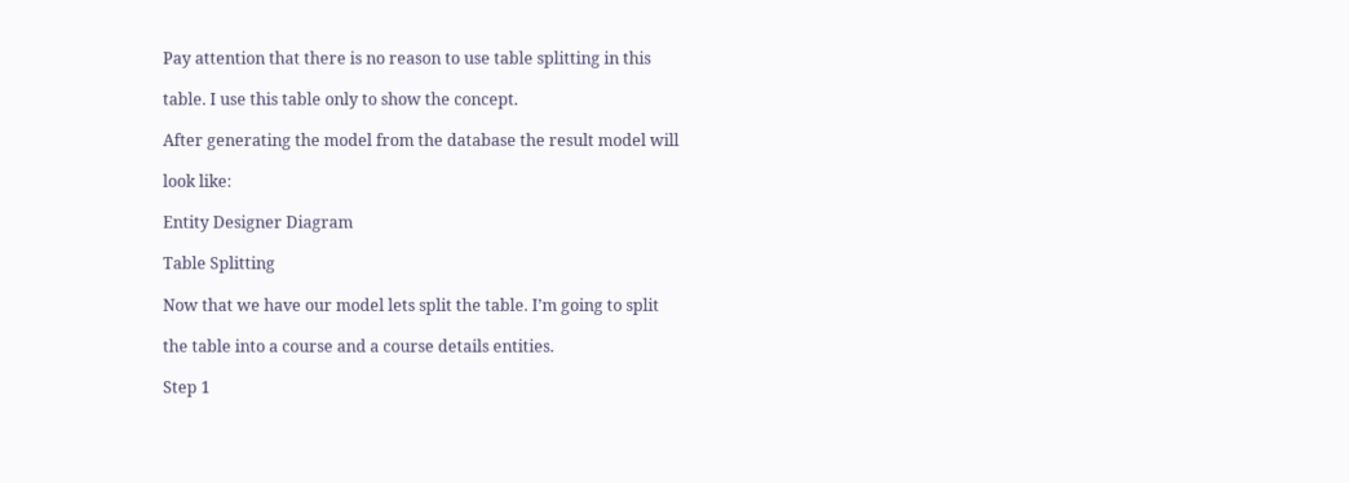Pay attention that there is no reason to use table splitting in this

table. I use this table only to show the concept.

After generating the model from the database the result model will

look like:

Entity Designer Diagram

Table Splitting

Now that we have our model lets split the table. I’m going to split

the table into a course and a course details entities.

Step 1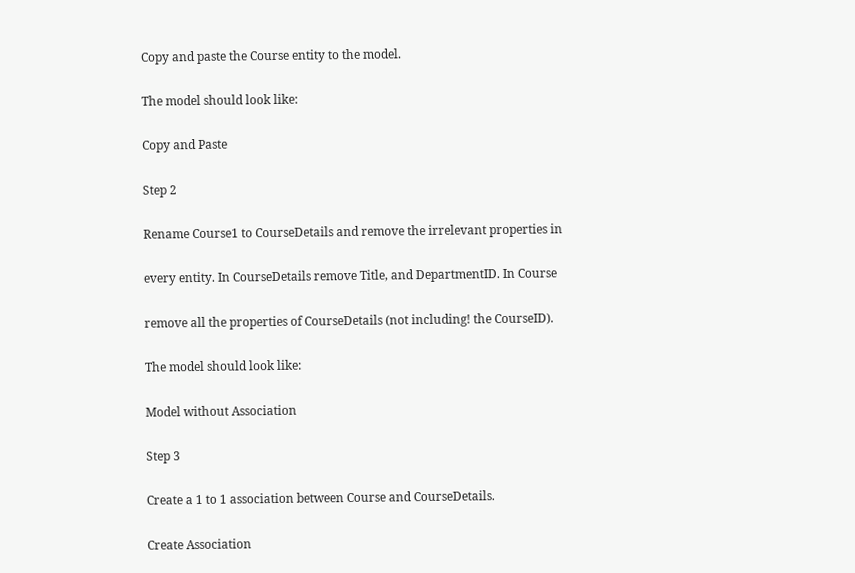Copy and paste the Course entity to the model.

The model should look like:

Copy and Paste

Step 2

Rename Course1 to CourseDetails and remove the irrelevant properties in

every entity. In CourseDetails remove Title, and DepartmentID. In Course

remove all the properties of CourseDetails (not including! the CourseID).

The model should look like:

Model without Association

Step 3

Create a 1 to 1 association between Course and CourseDetails.

Create Association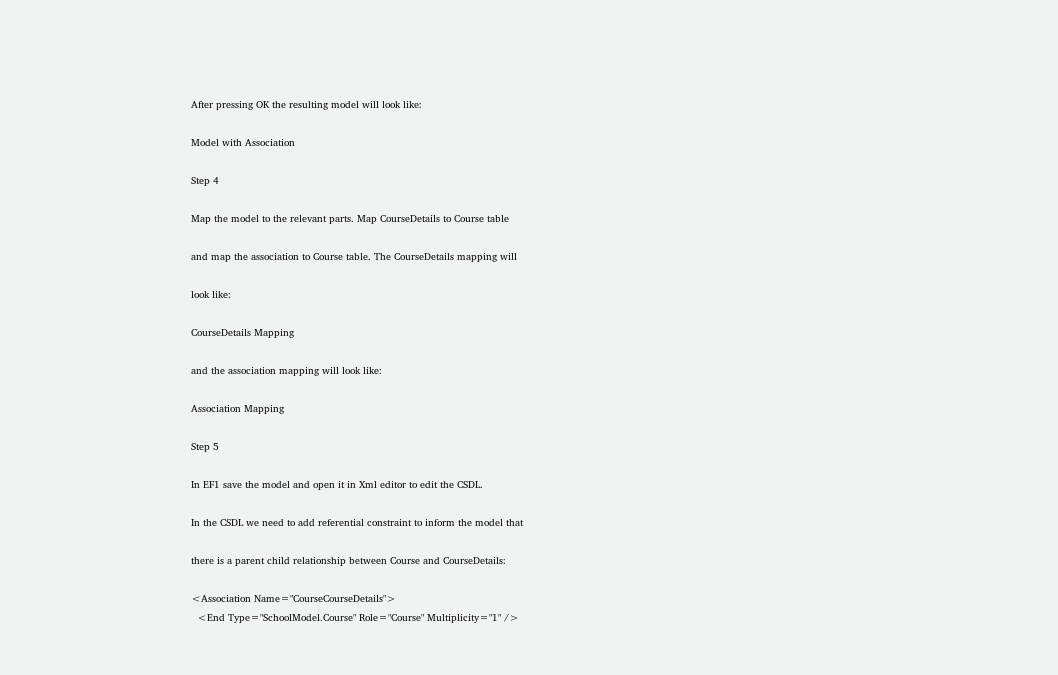After pressing OK the resulting model will look like:

Model with Association

Step 4

Map the model to the relevant parts. Map CourseDetails to Course table

and map the association to Course table. The CourseDetails mapping will

look like:

CourseDetails Mapping

and the association mapping will look like:

Association Mapping

Step 5

In EF1 save the model and open it in Xml editor to edit the CSDL.

In the CSDL we need to add referential constraint to inform the model that

there is a parent child relationship between Course and CourseDetails:

<Association Name="CourseCourseDetails">
  <End Type="SchoolModel.Course" Role="Course" Multiplicity="1" />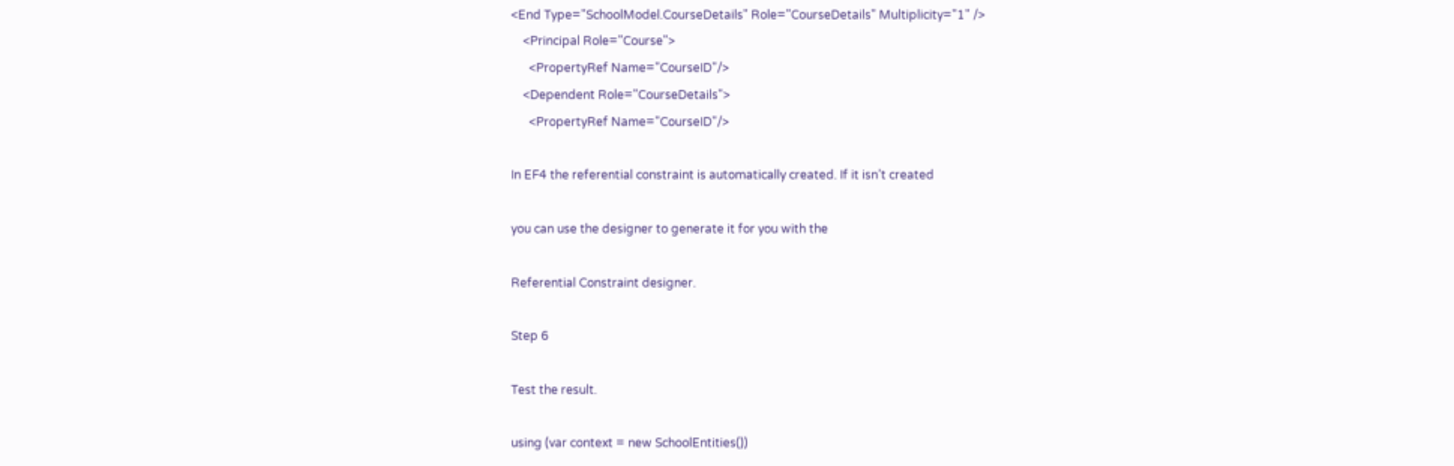<End Type="SchoolModel.CourseDetails" Role="CourseDetails" Multiplicity="1" />
    <Principal Role="Course">
      <PropertyRef Name="CourseID"/>
    <Dependent Role="CourseDetails">
      <PropertyRef Name="CourseID"/>

In EF4 the referential constraint is automatically created. If it isn’t created

you can use the designer to generate it for you with the

Referential Constraint designer.

Step 6

Test the result.

using (var context = new SchoolEntities())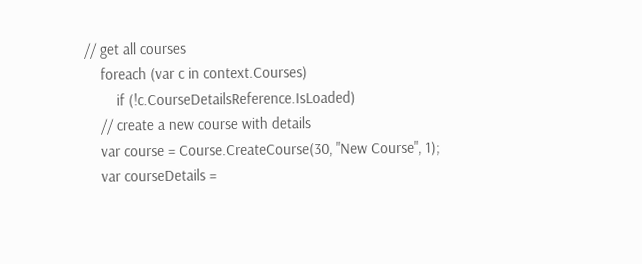// get all courses
    foreach (var c in context.Courses)
        if (!c.CourseDetailsReference.IsLoaded)
    // create a new course with details
    var course = Course.CreateCourse(30, "New Course", 1);
    var courseDetails =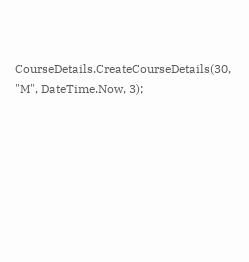CourseDetails.CreateCourseDetails(30, "M", DateTime.Now, 3);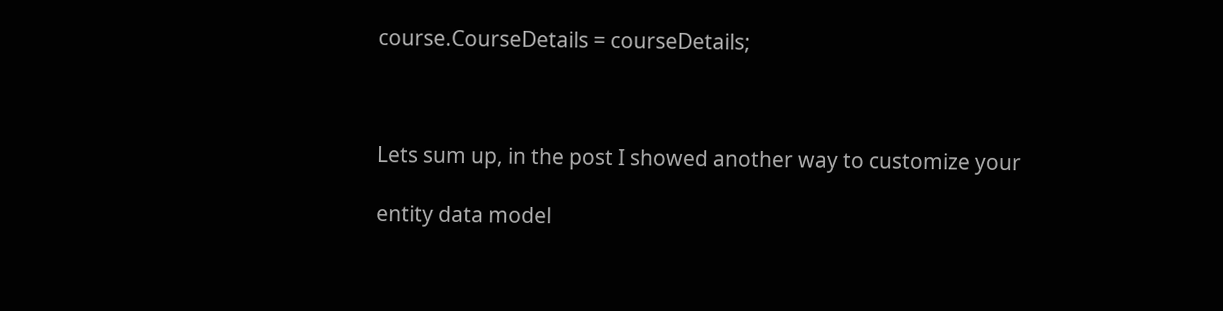course.CourseDetails = courseDetails;



Lets sum up, in the post I showed another way to customize your

entity data model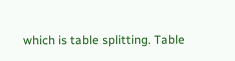which is table splitting. Table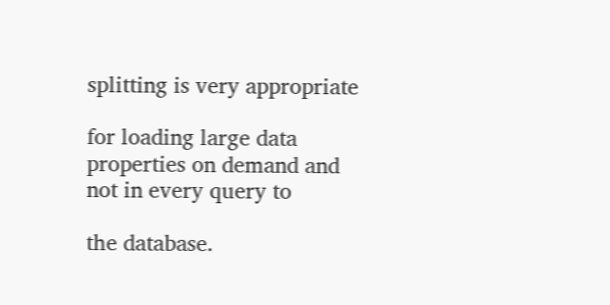splitting is very appropriate

for loading large data properties on demand and not in every query to

the database.